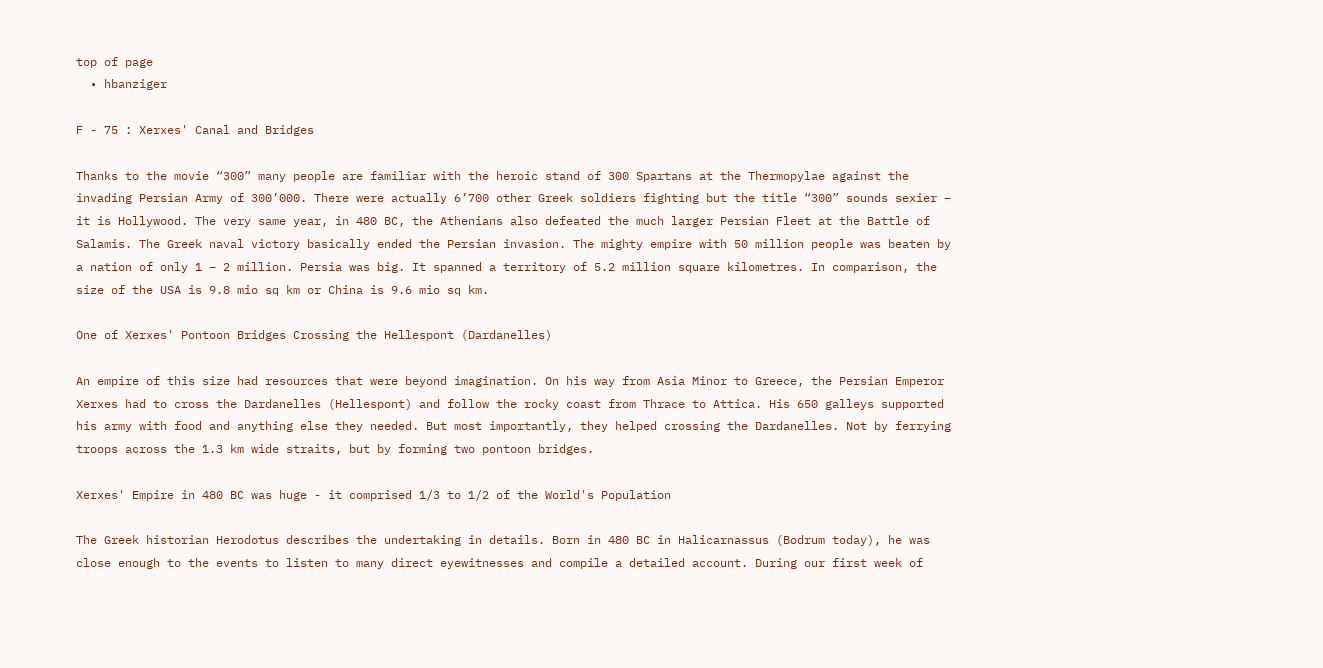top of page
  • hbanziger

F - 75 : Xerxes' Canal and Bridges

Thanks to the movie “300” many people are familiar with the heroic stand of 300 Spartans at the Thermopylae against the invading Persian Army of 300’000. There were actually 6’700 other Greek soldiers fighting but the title “300” sounds sexier – it is Hollywood. The very same year, in 480 BC, the Athenians also defeated the much larger Persian Fleet at the Battle of Salamis. The Greek naval victory basically ended the Persian invasion. The mighty empire with 50 million people was beaten by a nation of only 1 – 2 million. Persia was big. It spanned a territory of 5.2 million square kilometres. In comparison, the size of the USA is 9.8 mio sq km or China is 9.6 mio sq km.

One of Xerxes' Pontoon Bridges Crossing the Hellespont (Dardanelles)

An empire of this size had resources that were beyond imagination. On his way from Asia Minor to Greece, the Persian Emperor Xerxes had to cross the Dardanelles (Hellespont) and follow the rocky coast from Thrace to Attica. His 650 galleys supported his army with food and anything else they needed. But most importantly, they helped crossing the Dardanelles. Not by ferrying troops across the 1.3 km wide straits, but by forming two pontoon bridges.

Xerxes' Empire in 480 BC was huge - it comprised 1/3 to 1/2 of the World's Population

The Greek historian Herodotus describes the undertaking in details. Born in 480 BC in Halicarnassus (Bodrum today), he was close enough to the events to listen to many direct eyewitnesses and compile a detailed account. During our first week of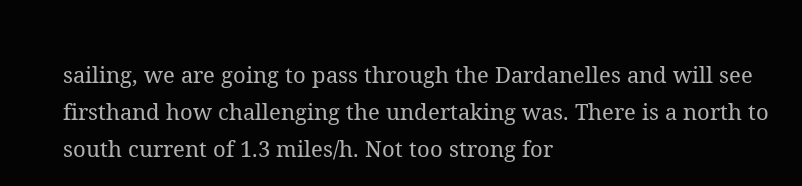sailing, we are going to pass through the Dardanelles and will see firsthand how challenging the undertaking was. There is a north to south current of 1.3 miles/h. Not too strong for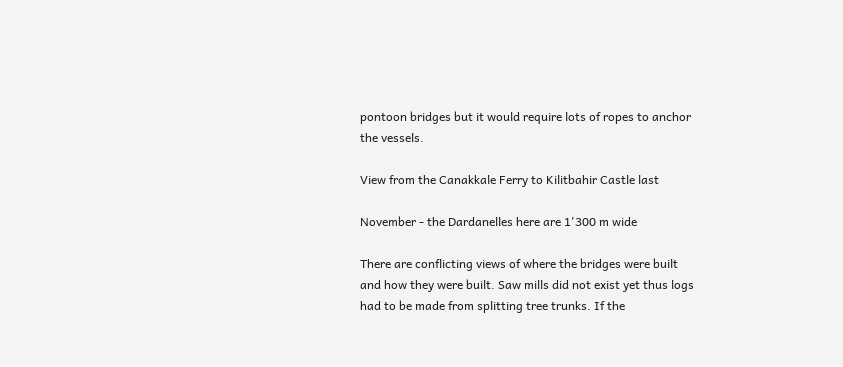pontoon bridges but it would require lots of ropes to anchor the vessels.

View from the Canakkale Ferry to Kilitbahir Castle last

November - the Dardanelles here are 1'300 m wide

There are conflicting views of where the bridges were built and how they were built. Saw mills did not exist yet thus logs had to be made from splitting tree trunks. If the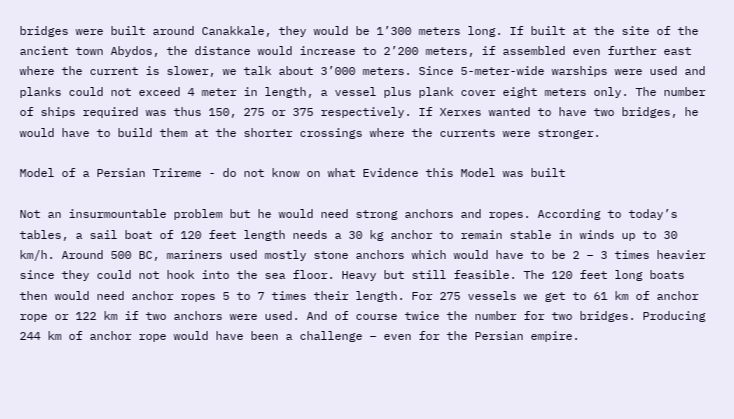bridges were built around Canakkale, they would be 1’300 meters long. If built at the site of the ancient town Abydos, the distance would increase to 2’200 meters, if assembled even further east where the current is slower, we talk about 3’000 meters. Since 5-meter-wide warships were used and planks could not exceed 4 meter in length, a vessel plus plank cover eight meters only. The number of ships required was thus 150, 275 or 375 respectively. If Xerxes wanted to have two bridges, he would have to build them at the shorter crossings where the currents were stronger.

Model of a Persian Trireme - do not know on what Evidence this Model was built

Not an insurmountable problem but he would need strong anchors and ropes. According to today’s tables, a sail boat of 120 feet length needs a 30 kg anchor to remain stable in winds up to 30 km/h. Around 500 BC, mariners used mostly stone anchors which would have to be 2 – 3 times heavier since they could not hook into the sea floor. Heavy but still feasible. The 120 feet long boats then would need anchor ropes 5 to 7 times their length. For 275 vessels we get to 61 km of anchor rope or 122 km if two anchors were used. And of course twice the number for two bridges. Producing 244 km of anchor rope would have been a challenge – even for the Persian empire.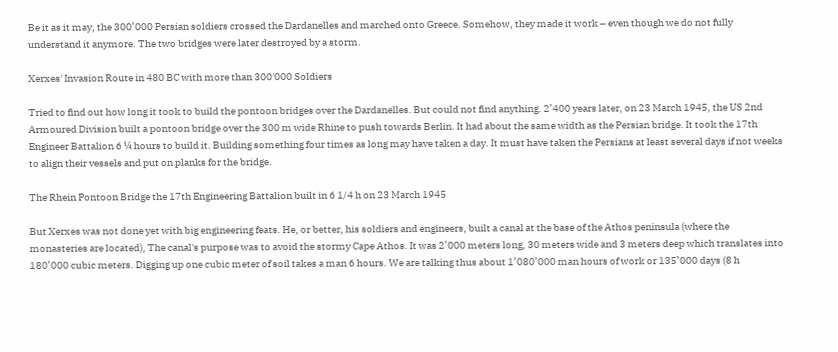Be it as it may, the 300’000 Persian soldiers crossed the Dardanelles and marched onto Greece. Somehow, they made it work – even though we do not fully understand it anymore. The two bridges were later destroyed by a storm.

Xerxes' Invasion Route in 480 BC with more than 300'000 Soldiers

Tried to find out how long it took to build the pontoon bridges over the Dardanelles. But could not find anything. 2’400 years later, on 23 March 1945, the US 2nd Armoured Division built a pontoon bridge over the 300 m wide Rhine to push towards Berlin. It had about the same width as the Persian bridge. It took the 17th Engineer Battalion 6 ¼ hours to build it. Building something four times as long may have taken a day. It must have taken the Persians at least several days if not weeks to align their vessels and put on planks for the bridge.

The Rhein Pontoon Bridge the 17th Engineering Battalion built in 6 1/4 h on 23 March 1945

But Xerxes was not done yet with big engineering feats. He, or better, his soldiers and engineers, built a canal at the base of the Athos peninsula (where the monasteries are located), The canal's purpose was to avoid the stormy Cape Athos. It was 2’000 meters long, 30 meters wide and 3 meters deep which translates into 180’000 cubic meters. Digging up one cubic meter of soil takes a man 6 hours. We are talking thus about 1’080’000 man hours of work or 135’000 days (8 h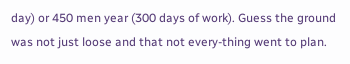day) or 450 men year (300 days of work). Guess the ground was not just loose and that not every-thing went to plan.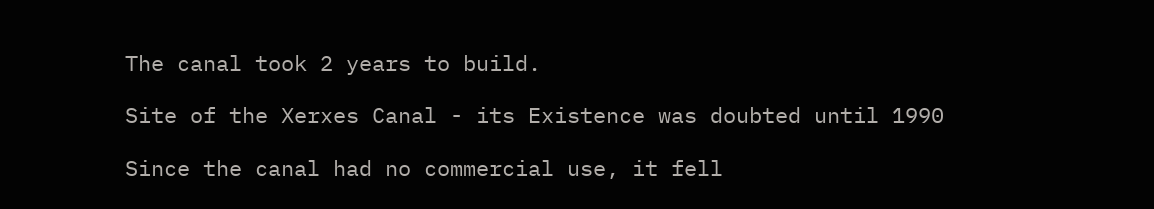The canal took 2 years to build.

Site of the Xerxes Canal - its Existence was doubted until 1990

Since the canal had no commercial use, it fell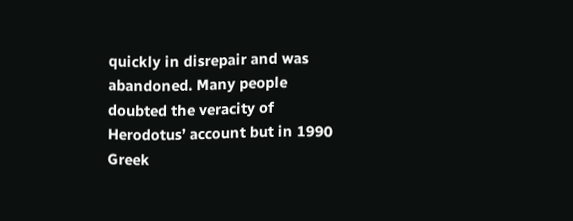quickly in disrepair and was abandoned. Many people doubted the veracity of Herodotus’ account but in 1990 Greek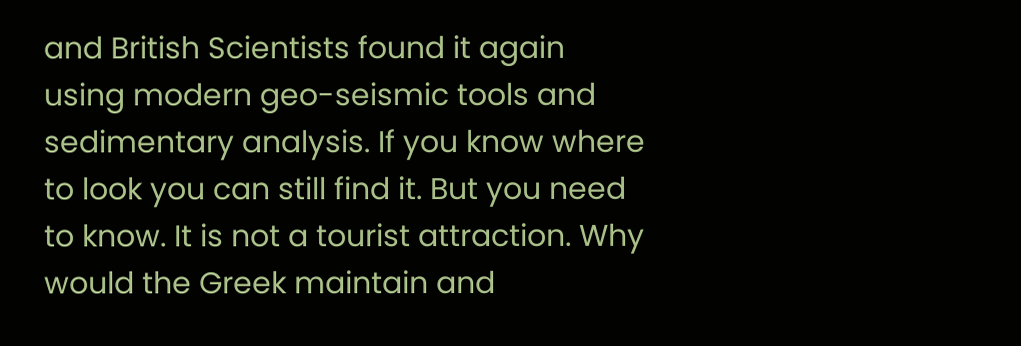and British Scientists found it again using modern geo-seismic tools and sedimentary analysis. If you know where to look you can still find it. But you need to know. It is not a tourist attraction. Why would the Greek maintain and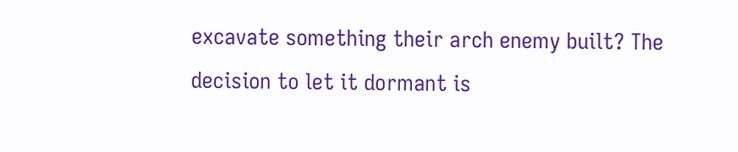excavate something their arch enemy built? The decision to let it dormant is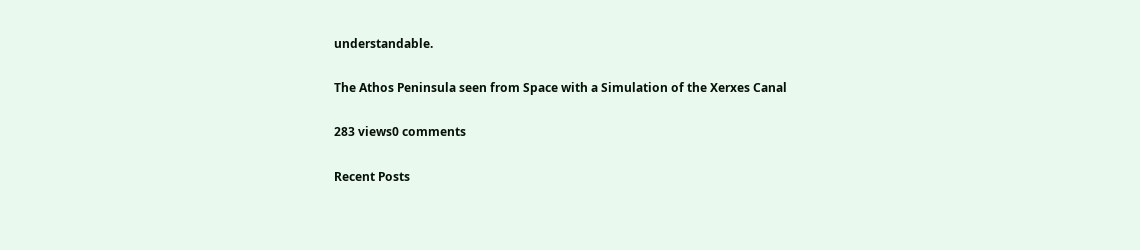understandable.

The Athos Peninsula seen from Space with a Simulation of the Xerxes Canal

283 views0 comments

Recent Posts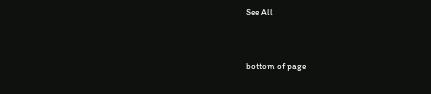See All


bottom of page